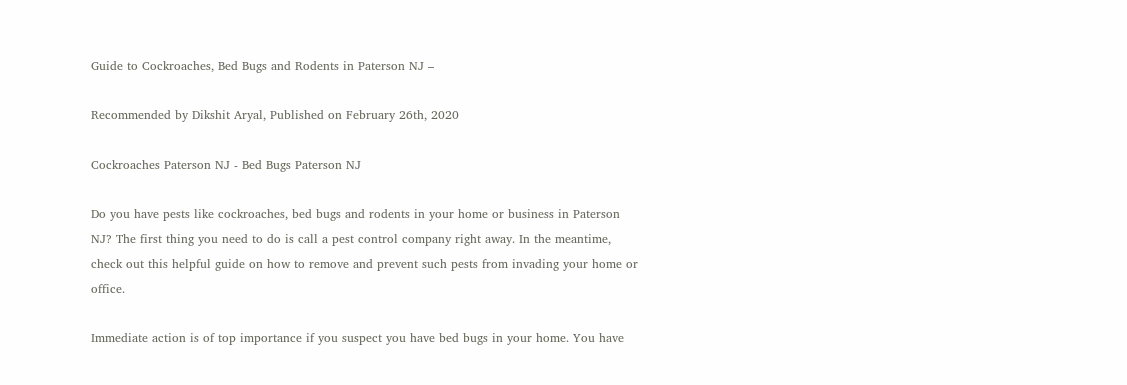Guide to Cockroaches, Bed Bugs and Rodents in Paterson NJ –

Recommended by Dikshit Aryal, Published on February 26th, 2020

Cockroaches Paterson NJ - Bed Bugs Paterson NJ

Do you have pests like cockroaches, bed bugs and rodents in your home or business in Paterson NJ? The first thing you need to do is call a pest control company right away. In the meantime, check out this helpful guide on how to remove and prevent such pests from invading your home or office.

Immediate action is of top importance if you suspect you have bed bugs in your home. You have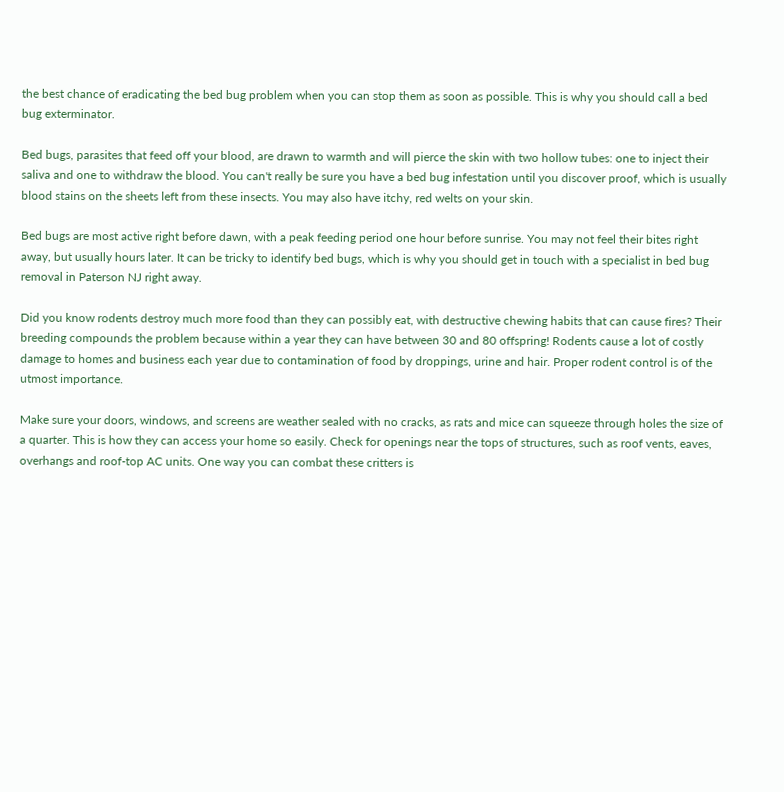the best chance of eradicating the bed bug problem when you can stop them as soon as possible. This is why you should call a bed bug exterminator.

Bed bugs, parasites that feed off your blood, are drawn to warmth and will pierce the skin with two hollow tubes: one to inject their saliva and one to withdraw the blood. You can't really be sure you have a bed bug infestation until you discover proof, which is usually blood stains on the sheets left from these insects. You may also have itchy, red welts on your skin.

Bed bugs are most active right before dawn, with a peak feeding period one hour before sunrise. You may not feel their bites right away, but usually hours later. It can be tricky to identify bed bugs, which is why you should get in touch with a specialist in bed bug removal in Paterson NJ right away.

Did you know rodents destroy much more food than they can possibly eat, with destructive chewing habits that can cause fires? Their breeding compounds the problem because within a year they can have between 30 and 80 offspring! Rodents cause a lot of costly damage to homes and business each year due to contamination of food by droppings, urine and hair. Proper rodent control is of the utmost importance.

Make sure your doors, windows, and screens are weather sealed with no cracks, as rats and mice can squeeze through holes the size of a quarter. This is how they can access your home so easily. Check for openings near the tops of structures, such as roof vents, eaves, overhangs and roof-top AC units. One way you can combat these critters is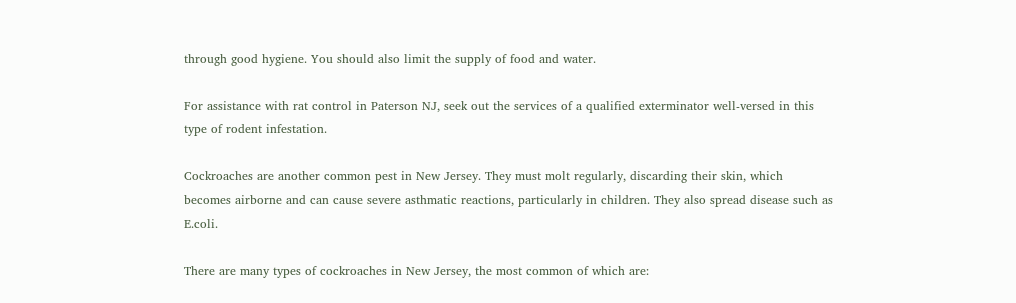through good hygiene. You should also limit the supply of food and water.

For assistance with rat control in Paterson NJ, seek out the services of a qualified exterminator well-versed in this type of rodent infestation.

Cockroaches are another common pest in New Jersey. They must molt regularly, discarding their skin, which becomes airborne and can cause severe asthmatic reactions, particularly in children. They also spread disease such as E.coli.

There are many types of cockroaches in New Jersey, the most common of which are: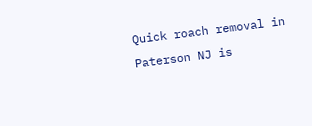Quick roach removal in Paterson NJ is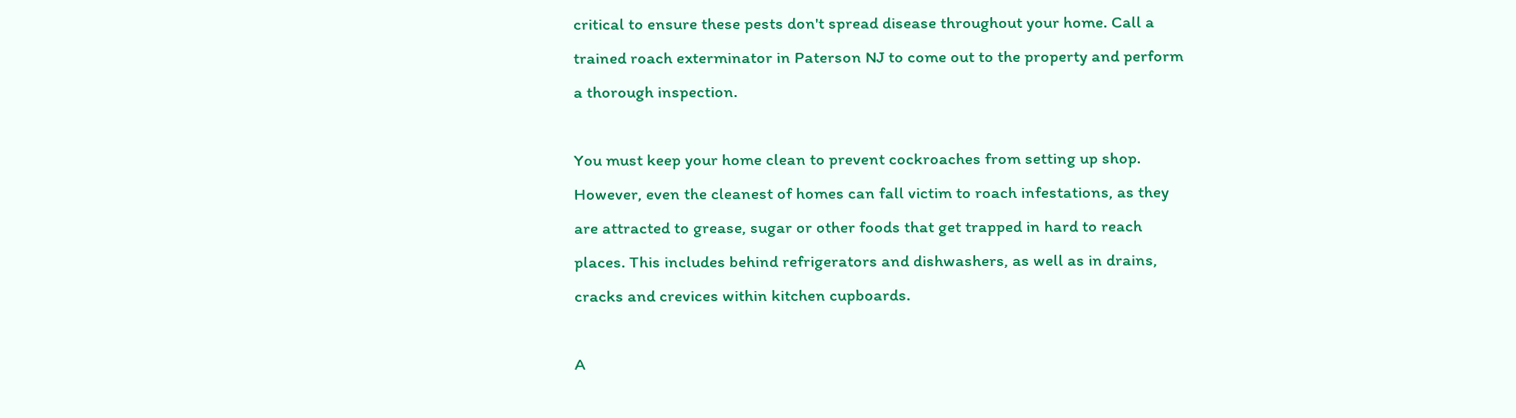critical to ensure these pests don't spread disease throughout your home. Call a trained roach exterminator in Paterson NJ to come out to the property and perform a thorough inspection.

You must keep your home clean to prevent cockroaches from setting up shop. However, even the cleanest of homes can fall victim to roach infestations, as they are attracted to grease, sugar or other foods that get trapped in hard to reach places. This includes behind refrigerators and dishwashers, as well as in drains, cracks and crevices within kitchen cupboards.

A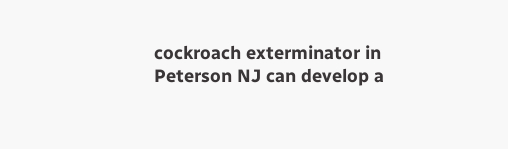cockroach exterminator in Peterson NJ can develop a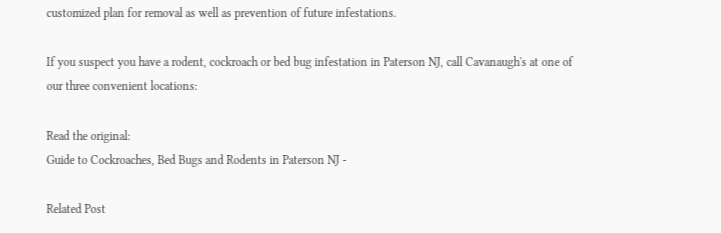customized plan for removal as well as prevention of future infestations.

If you suspect you have a rodent, cockroach or bed bug infestation in Paterson NJ, call Cavanaugh's at one of our three convenient locations:

Read the original:
Guide to Cockroaches, Bed Bugs and Rodents in Paterson NJ -

Related Post